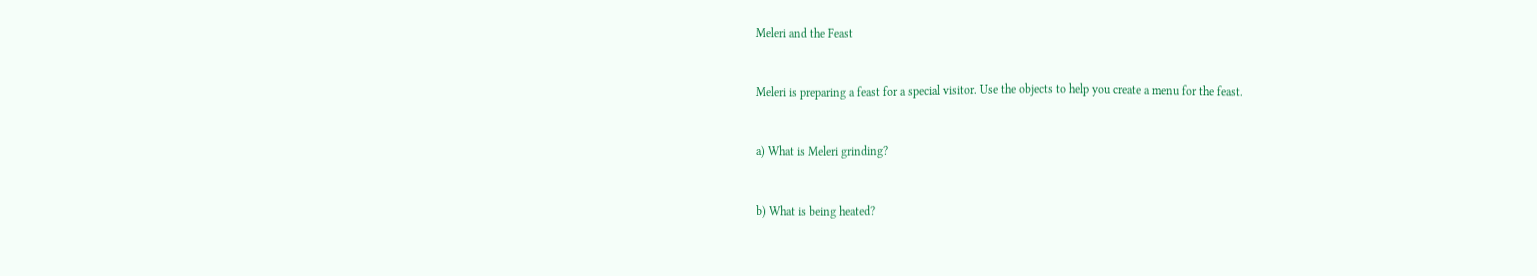Meleri and the Feast


Meleri is preparing a feast for a special visitor. Use the objects to help you create a menu for the feast.


a) What is Meleri grinding?


b) What is being heated?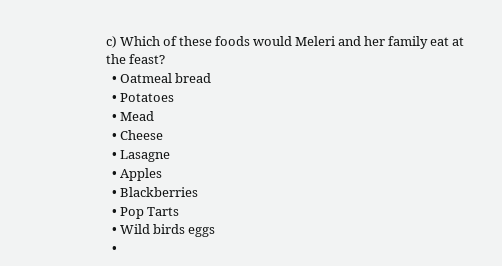c) Which of these foods would Meleri and her family eat at the feast?
  • Oatmeal bread
  • Potatoes
  • Mead
  • Cheese
  • Lasagne
  • Apples
  • Blackberries
  • Pop Tarts
  • Wild birds eggs
  •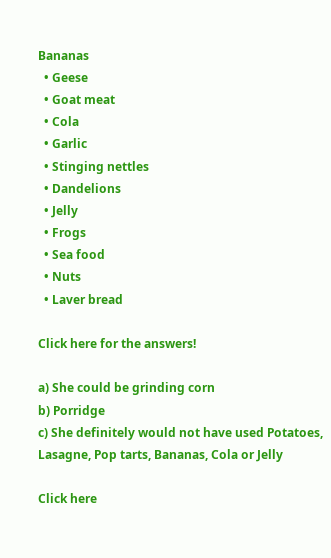Bananas
  • Geese
  • Goat meat
  • Cola
  • Garlic
  • Stinging nettles
  • Dandelions
  • Jelly
  • Frogs
  • Sea food
  • Nuts
  • Laver bread

Click here for the answers!

a) She could be grinding corn
b) Porridge
c) She definitely would not have used Potatoes, Lasagne, Pop tarts, Bananas, Cola or Jelly

Click here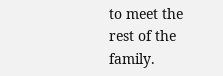to meet the rest of the family.